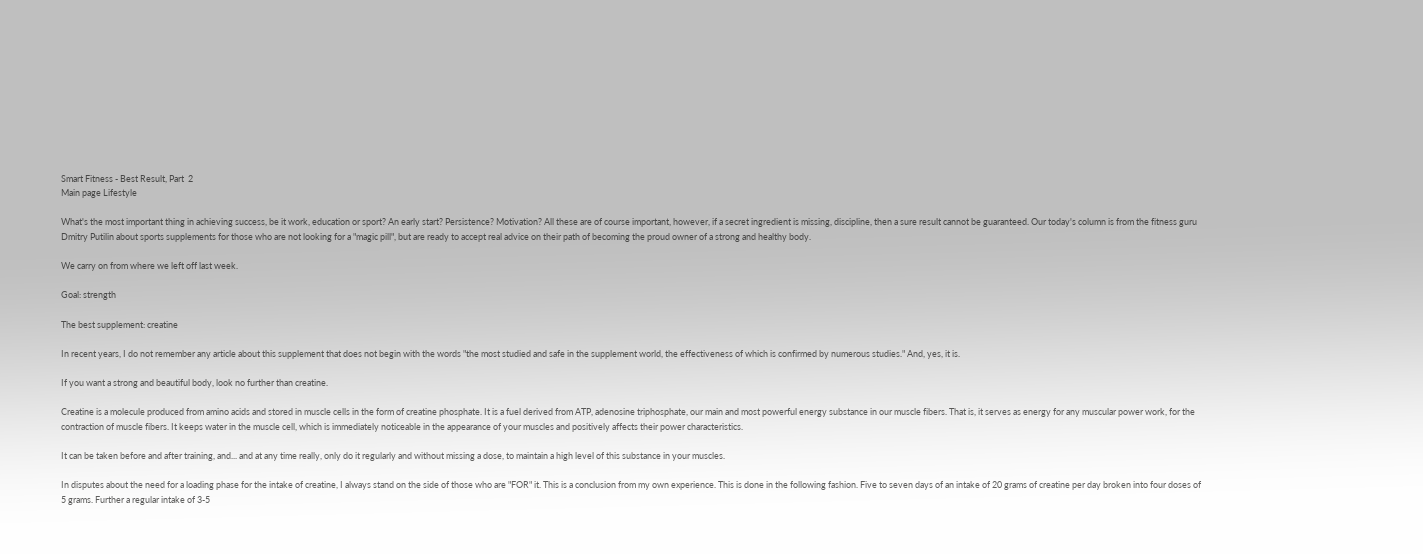Smart Fitness - Best Result, Part  2
Main page Lifestyle

What's the most important thing in achieving success, be it work, education or sport? An early start? Persistence? Motivation? All these are of course important, however, if a secret ingredient is missing, discipline, then a sure result cannot be guaranteed. Our today's column is from the fitness guru Dmitry Putilin about sports supplements for those who are not looking for a "magic pill", but are ready to accept real advice on their path of becoming the proud owner of a strong and healthy body.

We carry on from where we left off last week.

Goal: strength

The best supplement: creatine

In recent years, I do not remember any article about this supplement that does not begin with the words "the most studied and safe in the supplement world, the effectiveness of which is confirmed by numerous studies." And, yes, it is.

If you want a strong and beautiful body, look no further than creatine.

Creatine is a molecule produced from amino acids and stored in muscle cells in the form of creatine phosphate. It is a fuel derived from ATP, adenosine triphosphate, our main and most powerful energy substance in our muscle fibers. That is, it serves as energy for any muscular power work, for the contraction of muscle fibers. It keeps water in the muscle cell, which is immediately noticeable in the appearance of your muscles and positively affects their power characteristics.

It can be taken before and after training, and... and at any time really, only do it regularly and without missing a dose, to maintain a high level of this substance in your muscles.

In disputes about the need for a loading phase for the intake of creatine, I always stand on the side of those who are "FOR" it. This is a conclusion from my own experience. This is done in the following fashion. Five to seven days of an intake of 20 grams of creatine per day broken into four doses of 5 grams. Further a regular intake of 3-5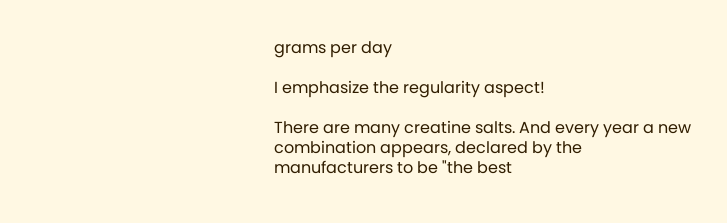grams per day

I emphasize the regularity aspect!

There are many creatine salts. And every year a new combination appears, declared by the manufacturers to be "the best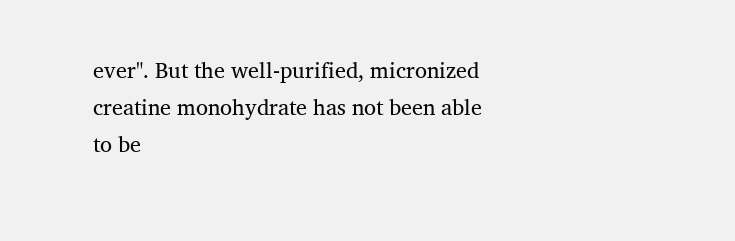ever". But the well-purified, micronized creatine monohydrate has not been able to be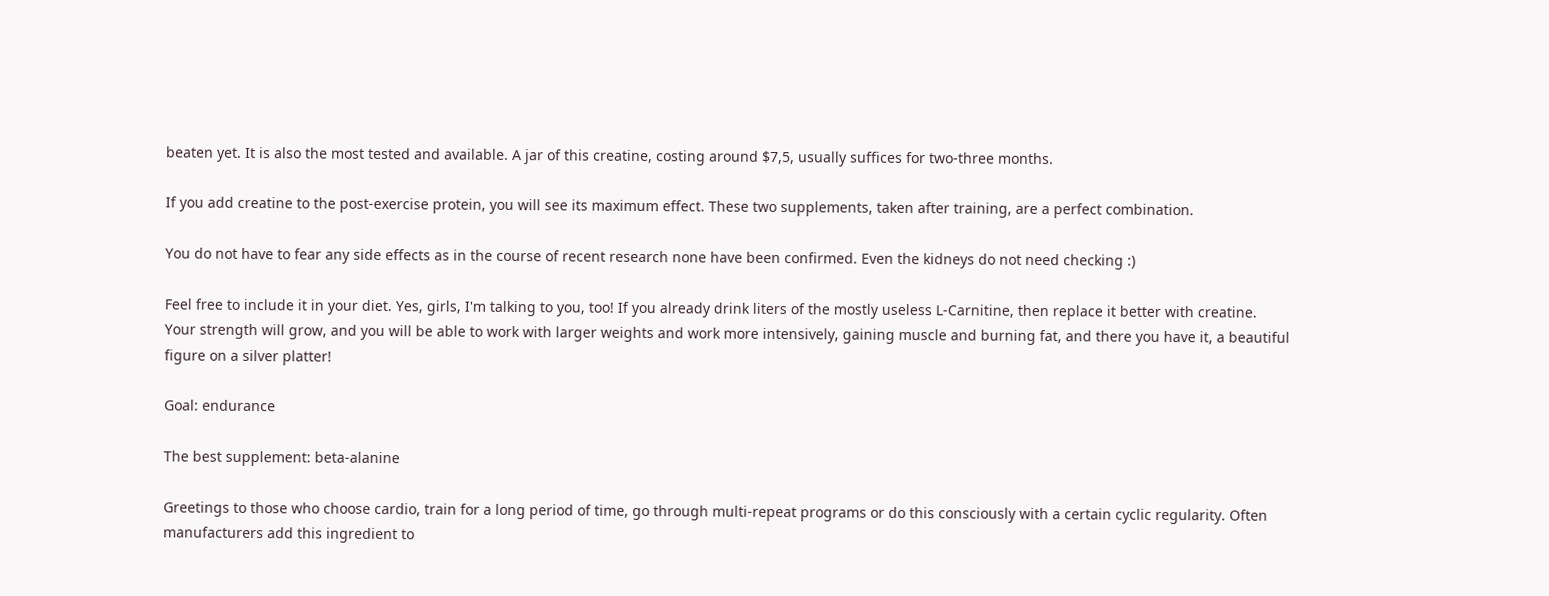beaten yet. It is also the most tested and available. A jar of this creatine, costing around $7,5, usually suffices for two-three months.

If you add creatine to the post-exercise protein, you will see its maximum effect. These two supplements, taken after training, are a perfect combination.

You do not have to fear any side effects as in the course of recent research none have been confirmed. Even the kidneys do not need checking :)

Feel free to include it in your diet. Yes, girls, I'm talking to you, too! If you already drink liters of the mostly useless L-Carnitine, then replace it better with creatine. Your strength will grow, and you will be able to work with larger weights and work more intensively, gaining muscle and burning fat, and there you have it, a beautiful figure on a silver platter!

Goal: endurance

The best supplement: beta-alanine

Greetings to those who choose cardio, train for a long period of time, go through multi-repeat programs or do this consciously with a certain cyclic regularity. Often manufacturers add this ingredient to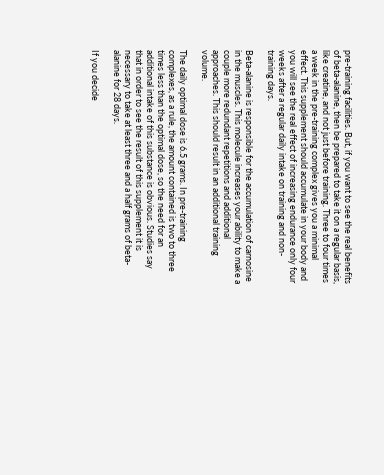pre-training facilities. But, if you want to see the real benefits of beta-alanine, then be prepared to take it on a regular basis, like creatine, and not just before training. Three to four times a week in the pre-training complex gives you a minimal effect. This supplement should accumulate in your body and you will see the real effect of increasing endurance only four weeks after a regular daily intake on training and non-training days.

Beta-alanine is responsible for the accumulation of carnosine in the muscles. This molecule increases your ability to make a couple more redundant repetitions and additional approaches. This should result in an additional training volume.

The daily optimal dose is 6.5 grams. In pre-training complexes, as a rule, the amount contained is two to three times less than the optimal dose, so the need for an additional intake of this substance is obvious. Studies say that in order to see the result of this supplement it is necessary to take at least three and a half grams of beta-alanine for 28 days.

If you decide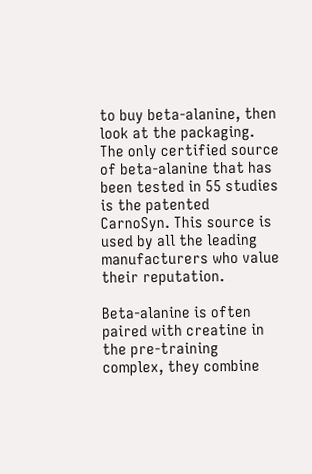to buy beta-alanine, then look at the packaging. The only certified source of beta-alanine that has been tested in 55 studies is the patented CarnoSyn. This source is used by all the leading manufacturers who value their reputation.

Beta-alanine is often paired with creatine in the pre-training complex, they combine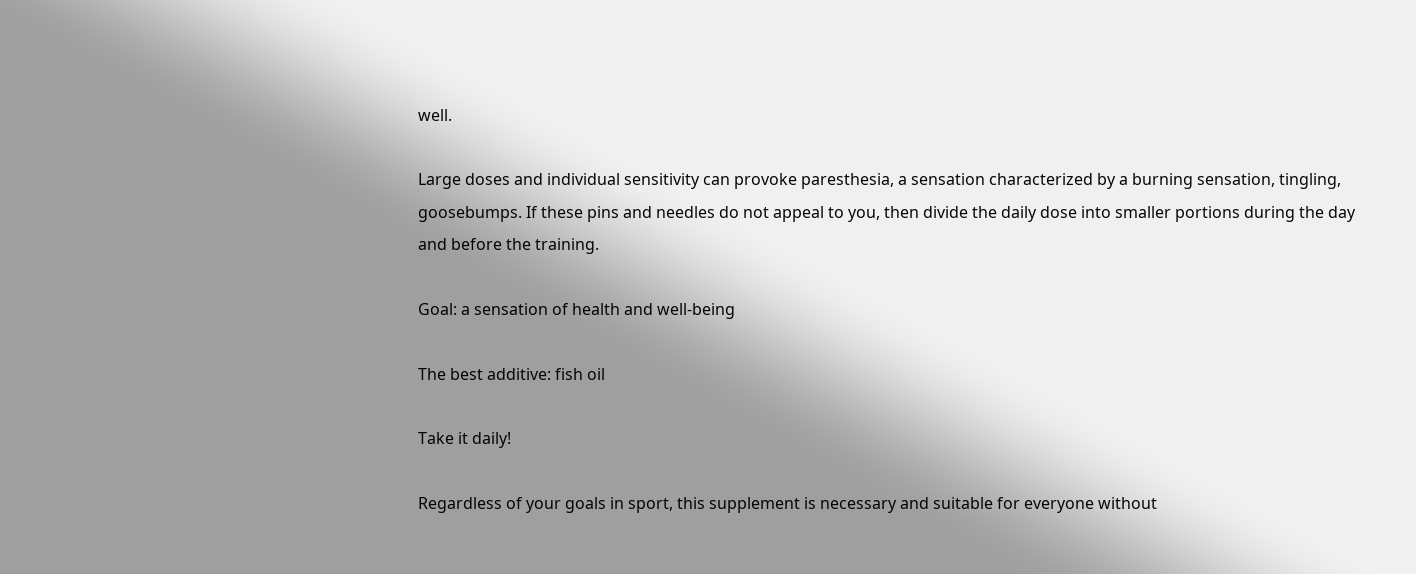well.

Large doses and individual sensitivity can provoke paresthesia, a sensation characterized by a burning sensation, tingling, goosebumps. If these pins and needles do not appeal to you, then divide the daily dose into smaller portions during the day and before the training.

Goal: a sensation of health and well-being

The best additive: fish oil

Take it daily!

Regardless of your goals in sport, this supplement is necessary and suitable for everyone without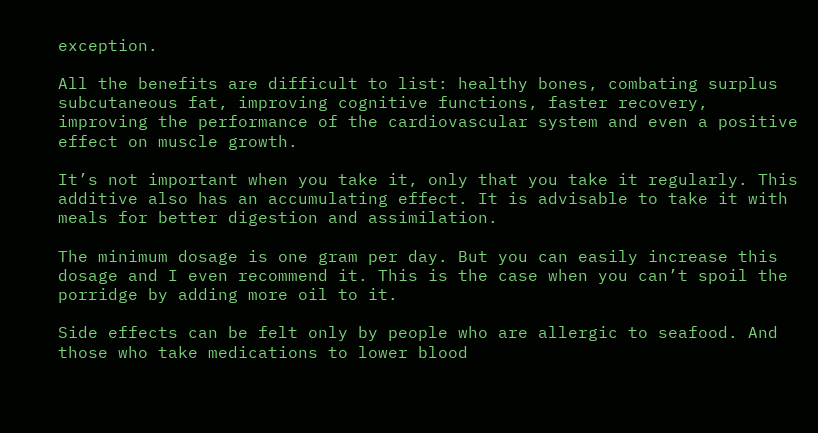exception.

All the benefits are difficult to list: healthy bones, combating surplus subcutaneous fat, improving cognitive functions, faster recovery, improving the performance of the cardiovascular system and even a positive effect on muscle growth.

It’s not important when you take it, only that you take it regularly. This additive also has an accumulating effect. It is advisable to take it with meals for better digestion and assimilation.

The minimum dosage is one gram per day. But you can easily increase this dosage and I even recommend it. This is the case when you can’t spoil the porridge by adding more oil to it.

Side effects can be felt only by people who are allergic to seafood. And those who take medications to lower blood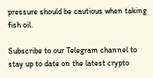pressure should be cautious when taking fish oil.

Subscribe to our Telegram channel to stay up to date on the latest crypto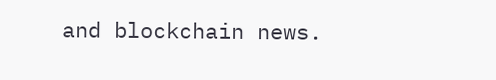and blockchain news.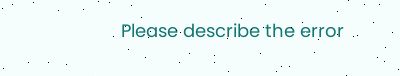Please describe the error